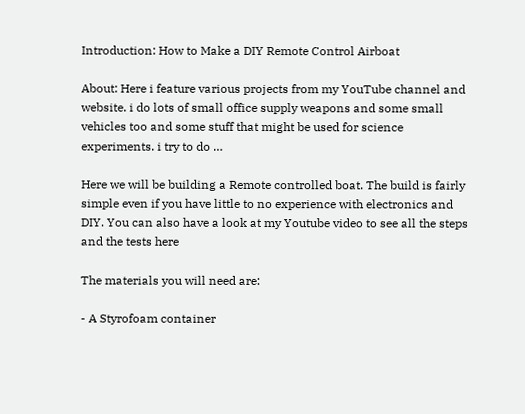Introduction: How to Make a DIY Remote Control Airboat

About: Here i feature various projects from my YouTube channel and website. i do lots of small office supply weapons and some small vehicles too and some stuff that might be used for science experiments. i try to do …

Here we will be building a Remote controlled boat. The build is fairly simple even if you have little to no experience with electronics and DIY. You can also have a look at my Youtube video to see all the steps and the tests here

The materials you will need are:

- A Styrofoam container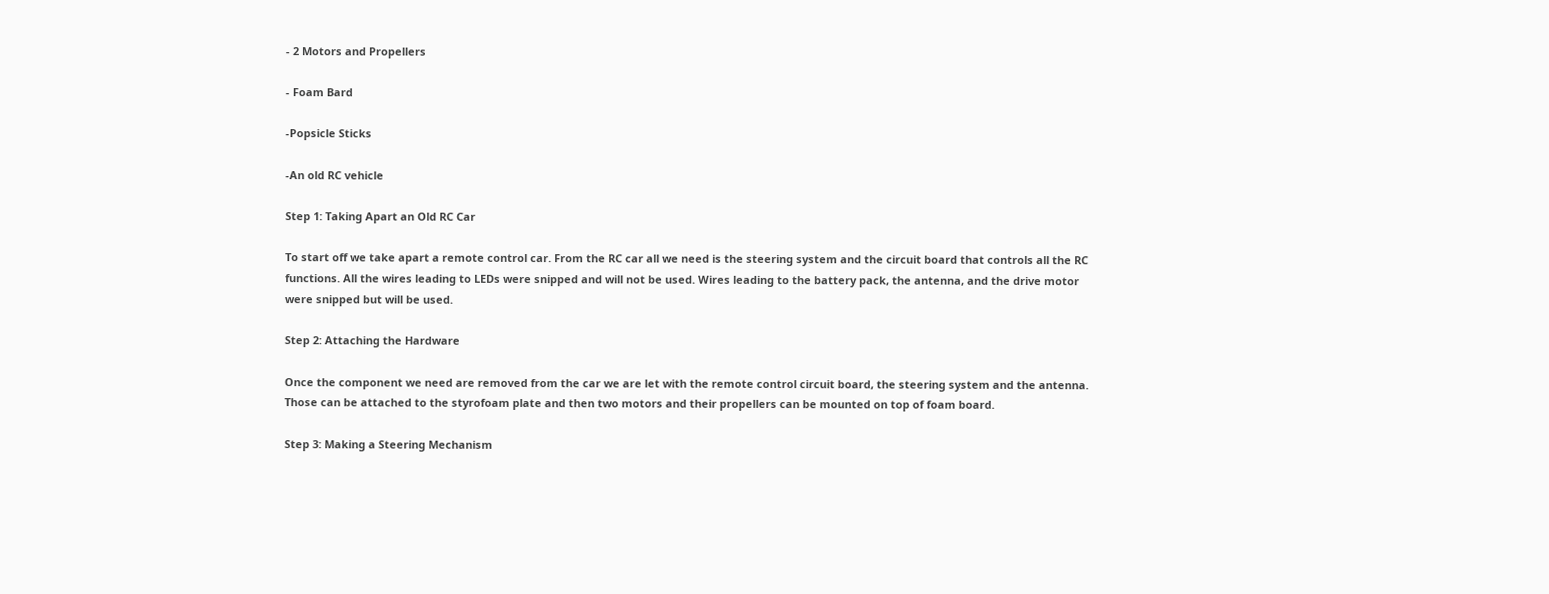- 2 Motors and Propellers

- Foam Bard

-Popsicle Sticks

-An old RC vehicle

Step 1: Taking Apart an Old RC Car

To start off we take apart a remote control car. From the RC car all we need is the steering system and the circuit board that controls all the RC functions. All the wires leading to LEDs were snipped and will not be used. Wires leading to the battery pack, the antenna, and the drive motor were snipped but will be used.

Step 2: Attaching the Hardware

Once the component we need are removed from the car we are let with the remote control circuit board, the steering system and the antenna. Those can be attached to the styrofoam plate and then two motors and their propellers can be mounted on top of foam board.

Step 3: Making a Steering Mechanism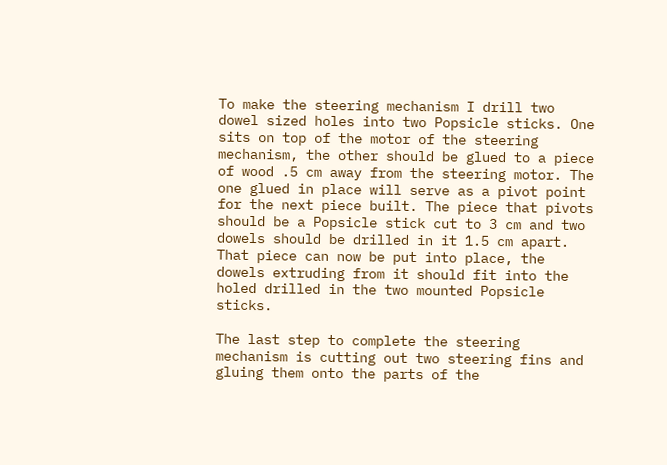To make the steering mechanism I drill two dowel sized holes into two Popsicle sticks. One sits on top of the motor of the steering mechanism, the other should be glued to a piece of wood .5 cm away from the steering motor. The one glued in place will serve as a pivot point for the next piece built. The piece that pivots should be a Popsicle stick cut to 3 cm and two dowels should be drilled in it 1.5 cm apart. That piece can now be put into place, the dowels extruding from it should fit into the holed drilled in the two mounted Popsicle sticks.

The last step to complete the steering mechanism is cutting out two steering fins and gluing them onto the parts of the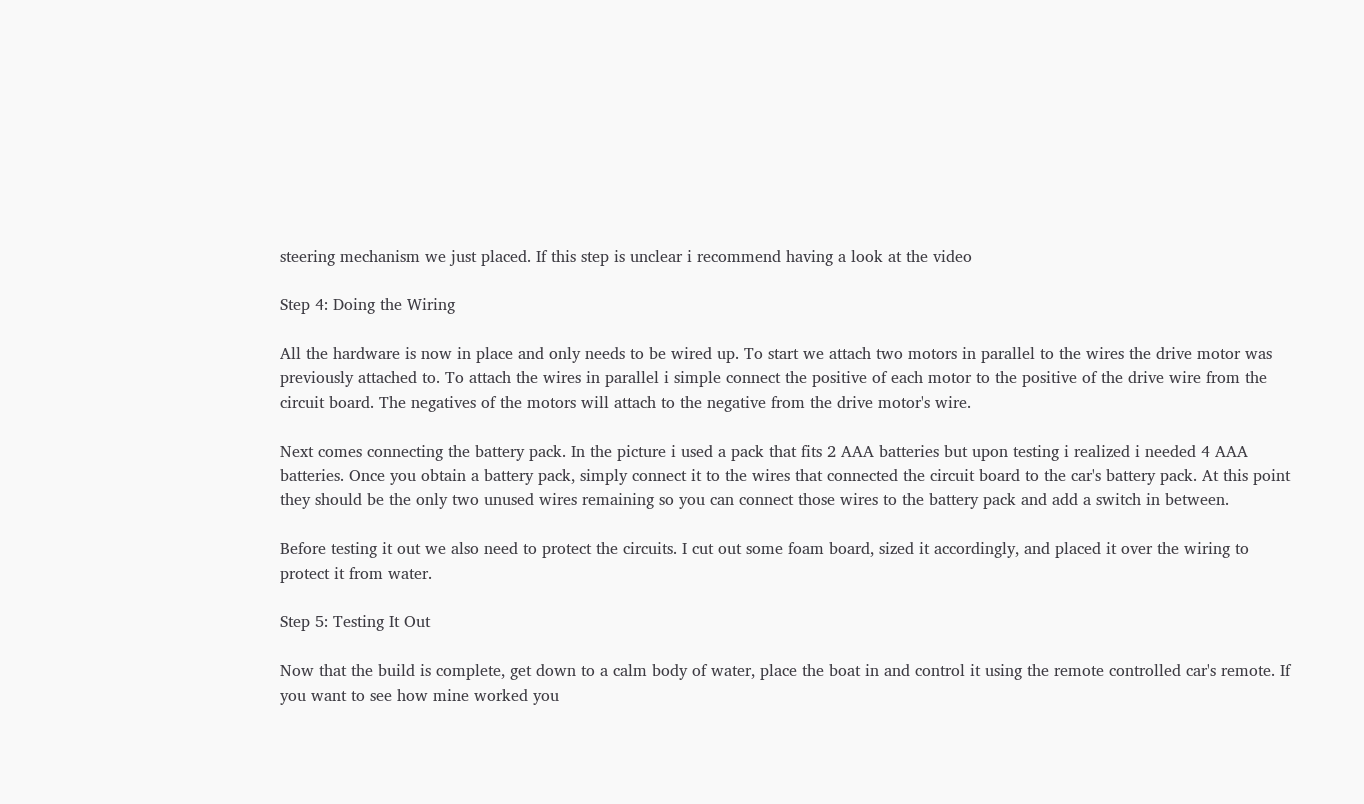steering mechanism we just placed. If this step is unclear i recommend having a look at the video

Step 4: Doing the Wiring

All the hardware is now in place and only needs to be wired up. To start we attach two motors in parallel to the wires the drive motor was previously attached to. To attach the wires in parallel i simple connect the positive of each motor to the positive of the drive wire from the circuit board. The negatives of the motors will attach to the negative from the drive motor's wire.

Next comes connecting the battery pack. In the picture i used a pack that fits 2 AAA batteries but upon testing i realized i needed 4 AAA batteries. Once you obtain a battery pack, simply connect it to the wires that connected the circuit board to the car's battery pack. At this point they should be the only two unused wires remaining so you can connect those wires to the battery pack and add a switch in between.

Before testing it out we also need to protect the circuits. I cut out some foam board, sized it accordingly, and placed it over the wiring to protect it from water.

Step 5: Testing It Out

Now that the build is complete, get down to a calm body of water, place the boat in and control it using the remote controlled car's remote. If you want to see how mine worked you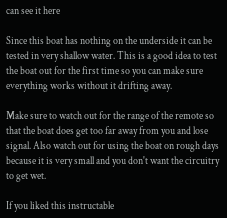can see it here

Since this boat has nothing on the underside it can be tested in very shallow water. This is a good idea to test the boat out for the first time so you can make sure everything works without it drifting away.

Make sure to watch out for the range of the remote so that the boat does get too far away from you and lose signal. Also watch out for using the boat on rough days because it is very small and you don't want the circuitry to get wet.

If you liked this instructable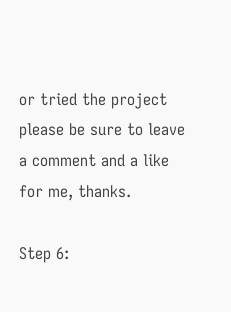or tried the project please be sure to leave a comment and a like for me, thanks.

Step 6: